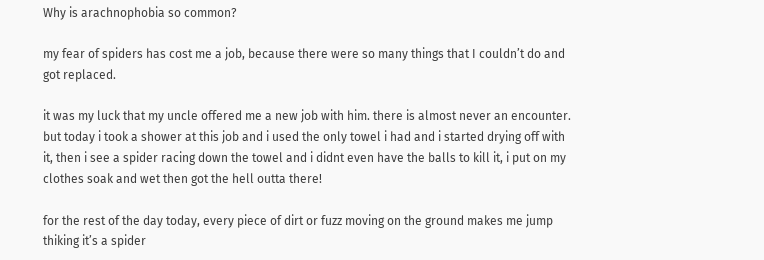Why is arachnophobia so common?

my fear of spiders has cost me a job, because there were so many things that I couldn’t do and got replaced.

it was my luck that my uncle offered me a new job with him. there is almost never an encounter. but today i took a shower at this job and i used the only towel i had and i started drying off with it, then i see a spider racing down the towel and i didnt even have the balls to kill it, i put on my clothes soak and wet then got the hell outta there!

for the rest of the day today, every piece of dirt or fuzz moving on the ground makes me jump thiking it’s a spider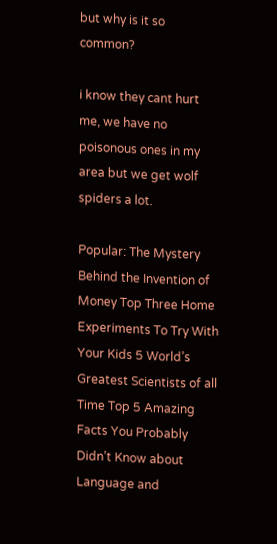but why is it so common?

i know they cant hurt me, we have no poisonous ones in my area but we get wolf spiders a lot.

Popular: The Mystery Behind the Invention of Money Top Three Home Experiments To Try With Your Kids 5 World’s Greatest Scientists of all Time Top 5 Amazing Facts You Probably Didn’t Know about Language and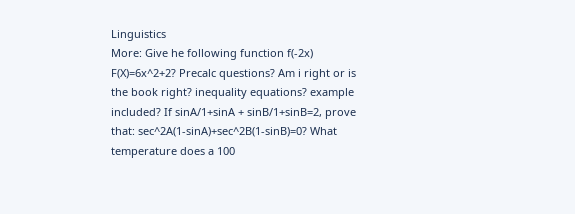Linguistics
More: Give he following function f(-2x) F(X)=6x^2+2? Precalc questions? Am i right or is the book right? inequality equations? example included? If sinA/1+sinA + sinB/1+sinB=2, prove that: sec^2A(1-sinA)+sec^2B(1-sinB)=0? What temperature does a 100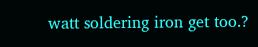watt soldering iron get too.?